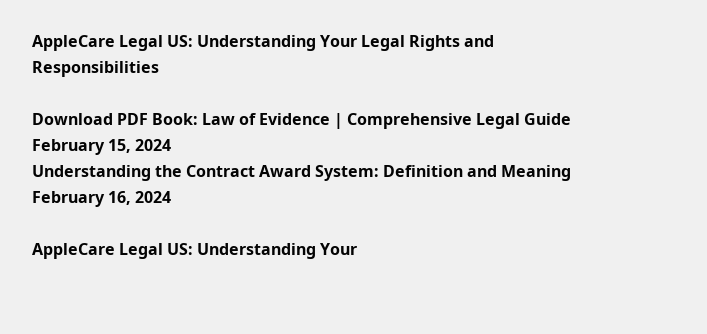AppleCare Legal US: Understanding Your Legal Rights and Responsibilities

Download PDF Book: Law of Evidence | Comprehensive Legal Guide
February 15, 2024
Understanding the Contract Award System: Definition and Meaning
February 16, 2024

AppleCare Legal US: Understanding Your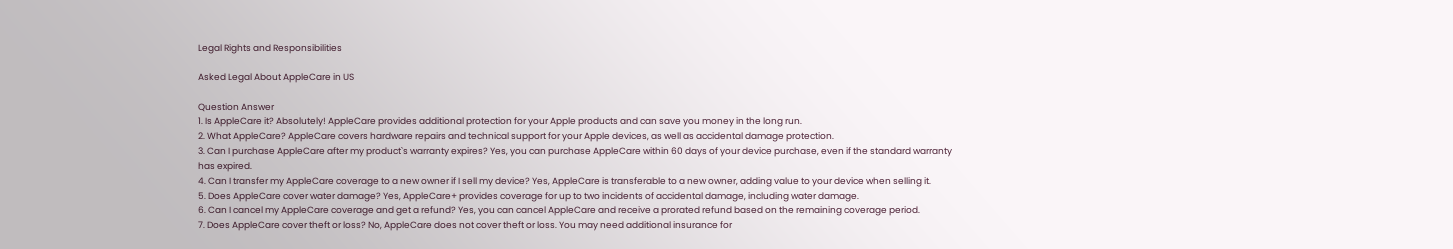Legal Rights and Responsibilities

Asked Legal About AppleCare in US

Question Answer
1. Is AppleCare it? Absolutely! AppleCare provides additional protection for your Apple products and can save you money in the long run.
2. What AppleCare? AppleCare covers hardware repairs and technical support for your Apple devices, as well as accidental damage protection.
3. Can I purchase AppleCare after my product`s warranty expires? Yes, you can purchase AppleCare within 60 days of your device purchase, even if the standard warranty has expired.
4. Can I transfer my AppleCare coverage to a new owner if I sell my device? Yes, AppleCare is transferable to a new owner, adding value to your device when selling it.
5. Does AppleCare cover water damage? Yes, AppleCare+ provides coverage for up to two incidents of accidental damage, including water damage.
6. Can I cancel my AppleCare coverage and get a refund? Yes, you can cancel AppleCare and receive a prorated refund based on the remaining coverage period.
7. Does AppleCare cover theft or loss? No, AppleCare does not cover theft or loss. You may need additional insurance for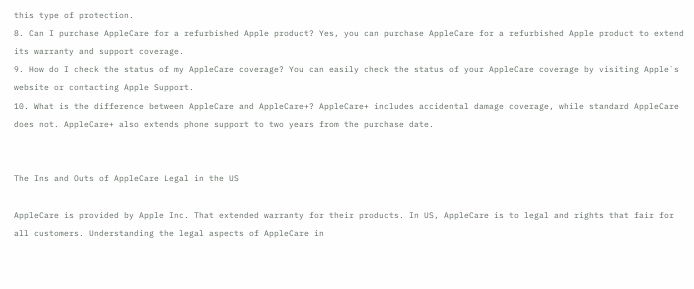this type of protection.
8. Can I purchase AppleCare for a refurbished Apple product? Yes, you can purchase AppleCare for a refurbished Apple product to extend its warranty and support coverage.
9. How do I check the status of my AppleCare coverage? You can easily check the status of your AppleCare coverage by visiting Apple`s website or contacting Apple Support.
10. What is the difference between AppleCare and AppleCare+? AppleCare+ includes accidental damage coverage, while standard AppleCare does not. AppleCare+ also extends phone support to two years from the purchase date.


The Ins and Outs of AppleCare Legal in the US

AppleCare is provided by Apple Inc. That extended warranty for their products. In US, AppleCare is to legal and rights that fair for all customers. Understanding the legal aspects of AppleCare in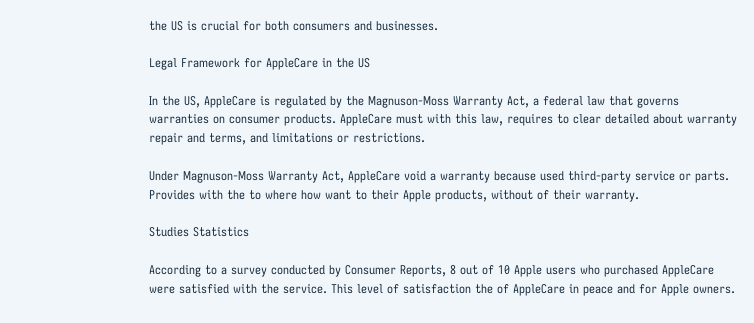the US is crucial for both consumers and businesses.

Legal Framework for AppleCare in the US

In the US, AppleCare is regulated by the Magnuson-Moss Warranty Act, a federal law that governs warranties on consumer products. AppleCare must with this law, requires to clear detailed about warranty repair and terms, and limitations or restrictions.

Under Magnuson-Moss Warranty Act, AppleCare void a warranty because used third-party service or parts. Provides with the to where how want to their Apple products, without of their warranty.

Studies Statistics

According to a survey conducted by Consumer Reports, 8 out of 10 Apple users who purchased AppleCare were satisfied with the service. This level of satisfaction the of AppleCare in peace and for Apple owners.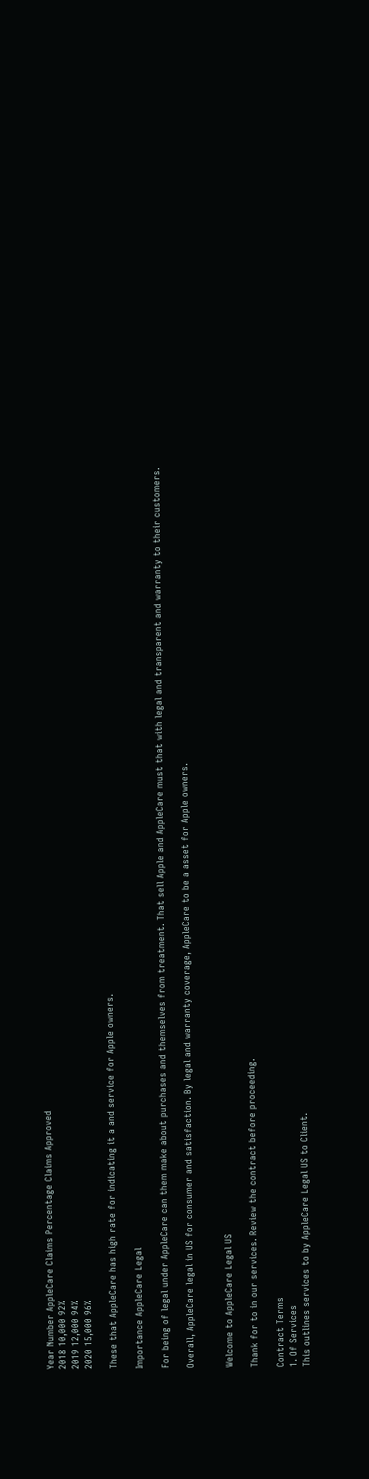Year Number AppleCare Claims Percentage Claims Approved
2018 10,000 92%
2019 12,000 94%
2020 15,000 96%

These that AppleCare has high rate for indicating it a and service for Apple owners.

Importance AppleCare Legal

For being of legal under AppleCare can them make about purchases and themselves from treatment. That sell Apple and AppleCare must that with legal and transparent and warranty to their customers.

Overall, AppleCare legal in US for consumer and satisfaction. By legal and warranty coverage, AppleCare to be a asset for Apple owners.


Welcome to AppleCare Legal US

Thank for to in our services. Review the contract before proceeding.

Contract Terms
1. Of Services
This outlines services to by AppleCare Legal US to Client.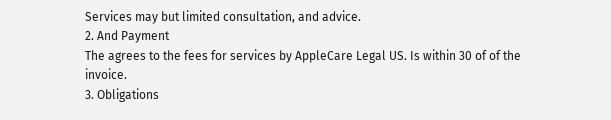Services may but limited consultation, and advice.
2. And Payment
The agrees to the fees for services by AppleCare Legal US. Is within 30 of of the invoice.
3. Obligations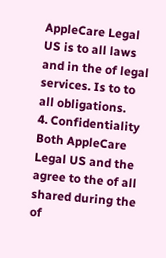AppleCare Legal US is to all laws and in the of legal services. Is to to all obligations.
4. Confidentiality
Both AppleCare Legal US and the agree to the of all shared during the of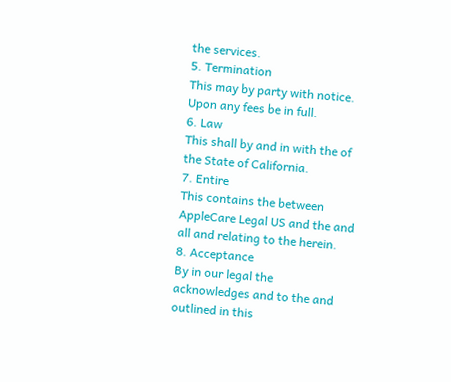the services.
5. Termination
This may by party with notice. Upon any fees be in full.
6. Law
This shall by and in with the of the State of California.
7. Entire
This contains the between AppleCare Legal US and the and all and relating to the herein.
8. Acceptance
By in our legal the acknowledges and to the and outlined in this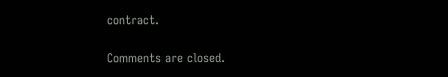contract.

Comments are closed.